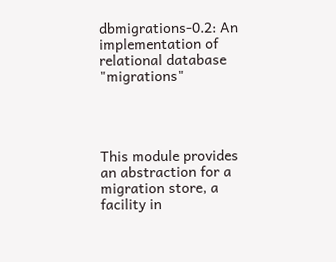dbmigrations-0.2: An implementation of relational database "migrations"




This module provides an abstraction for a migration store, a facility in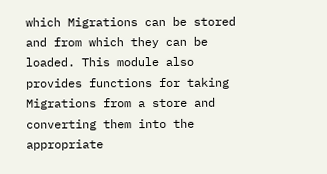which Migrations can be stored and from which they can be loaded. This module also provides functions for taking Migrations from a store and converting them into the appropriate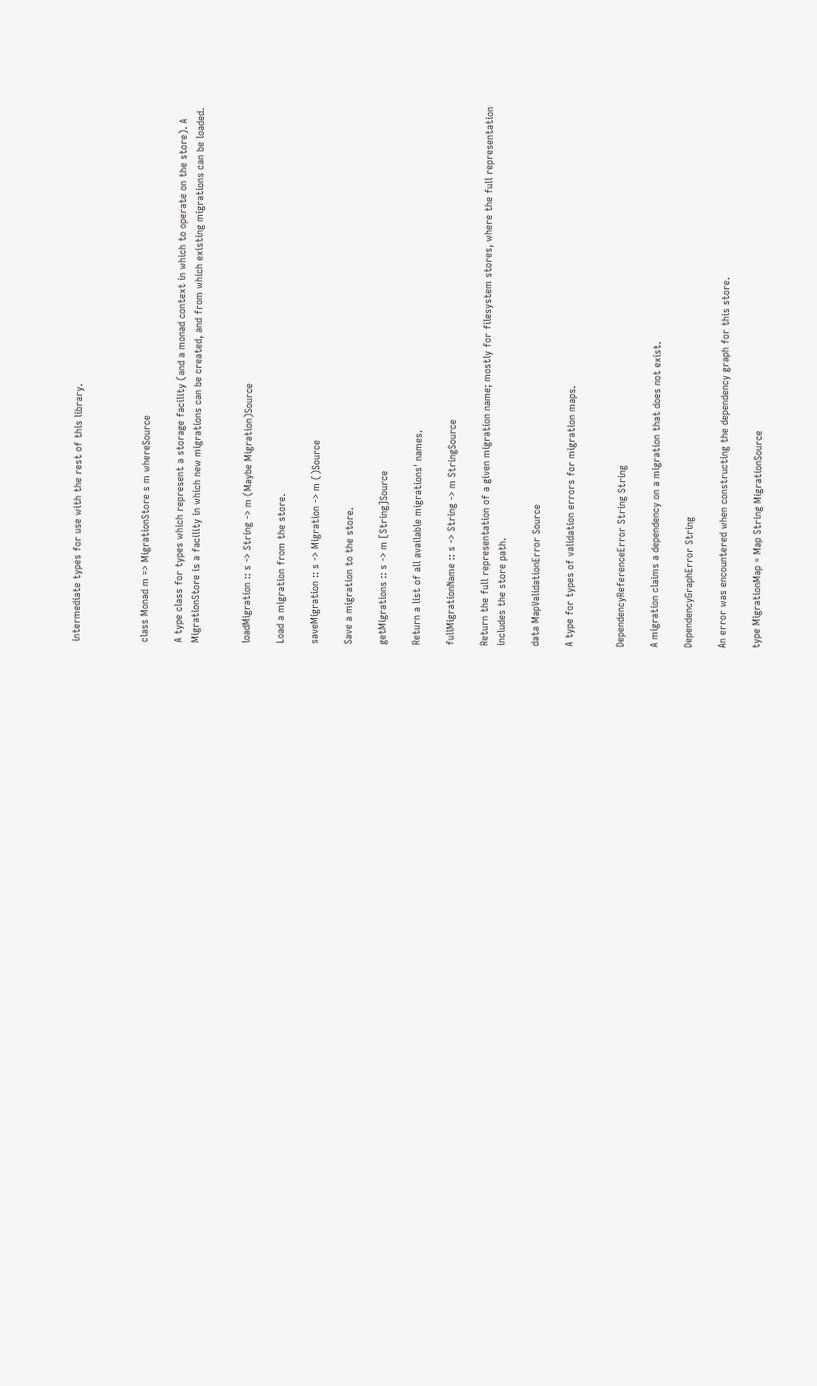intermediate types for use with the rest of this library.



class Monad m => MigrationStore s m whereSource

A type class for types which represent a storage facility (and a monad context in which to operate on the store). A MigrationStore is a facility in which new migrations can be created, and from which existing migrations can be loaded.


loadMigration :: s -> String -> m (Maybe Migration)Source

Load a migration from the store.

saveMigration :: s -> Migration -> m ()Source

Save a migration to the store.

getMigrations :: s -> m [String]Source

Return a list of all available migrations' names.

fullMigrationName :: s -> String -> m StringSource

Return the full representation of a given migration name; mostly for filesystem stores, where the full representation includes the store path.

data MapValidationError Source

A type for types of validation errors for migration maps.


DependencyReferenceError String String

A migration claims a dependency on a migration that does not exist.

DependencyGraphError String

An error was encountered when constructing the dependency graph for this store.

type MigrationMap = Map String MigrationSource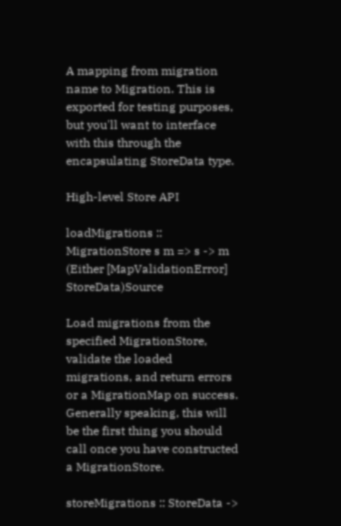A mapping from migration name to Migration. This is exported for testing purposes, but you'll want to interface with this through the encapsulating StoreData type.

High-level Store API

loadMigrations :: MigrationStore s m => s -> m (Either [MapValidationError] StoreData)Source

Load migrations from the specified MigrationStore, validate the loaded migrations, and return errors or a MigrationMap on success. Generally speaking, this will be the first thing you should call once you have constructed a MigrationStore.

storeMigrations :: StoreData ->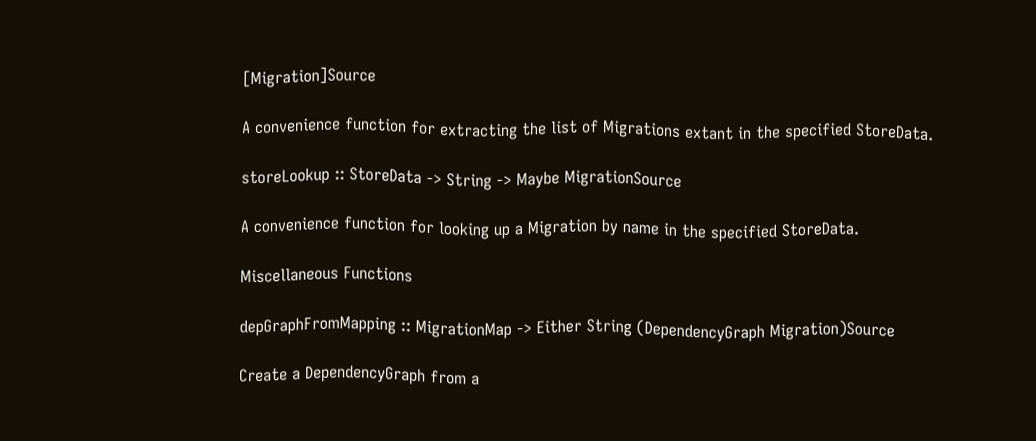[Migration]Source

A convenience function for extracting the list of Migrations extant in the specified StoreData.

storeLookup :: StoreData -> String -> Maybe MigrationSource

A convenience function for looking up a Migration by name in the specified StoreData.

Miscellaneous Functions

depGraphFromMapping :: MigrationMap -> Either String (DependencyGraph Migration)Source

Create a DependencyGraph from a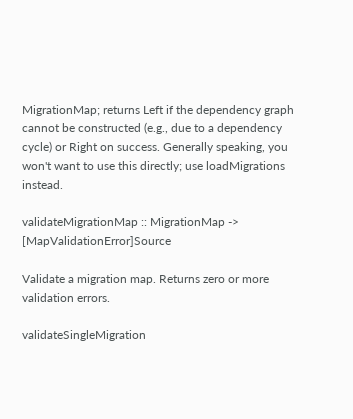MigrationMap; returns Left if the dependency graph cannot be constructed (e.g., due to a dependency cycle) or Right on success. Generally speaking, you won't want to use this directly; use loadMigrations instead.

validateMigrationMap :: MigrationMap -> [MapValidationError]Source

Validate a migration map. Returns zero or more validation errors.

validateSingleMigration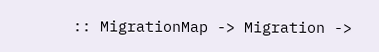:: MigrationMap -> Migration ->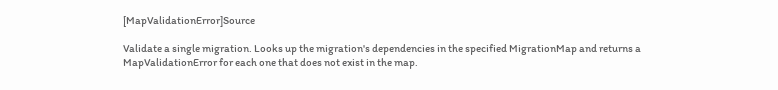[MapValidationError]Source

Validate a single migration. Looks up the migration's dependencies in the specified MigrationMap and returns a MapValidationError for each one that does not exist in the map.